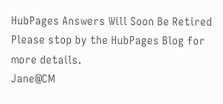HubPages Answers Will Soon Be Retired
Please stop by the HubPages Blog for more details.
Jane@CM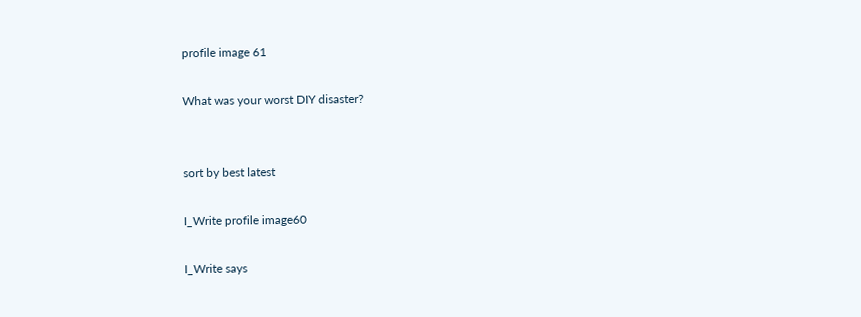profile image 61

What was your worst DIY disaster?


sort by best latest

I_Write profile image60

I_Write says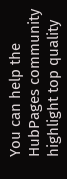You can help the HubPages community highlight top quality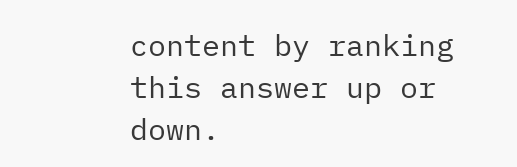content by ranking this answer up or down.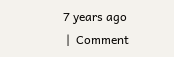7 years ago
 |  Comment